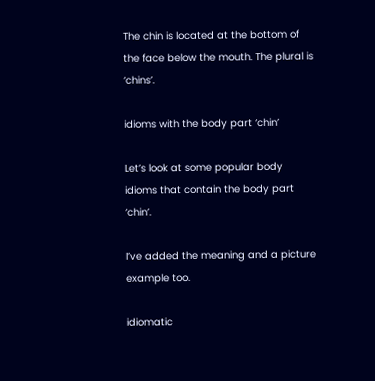The chin is located at the bottom of the face below the mouth. The plural is ‘chins’.

idioms with the body part ‘chin’

Let’s look at some popular body idioms that contain the body part ‘chin’.

I’ve added the meaning and a picture example too.

idiomatic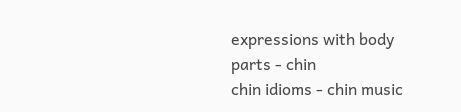expressions with body parts - chin
chin idioms - chin music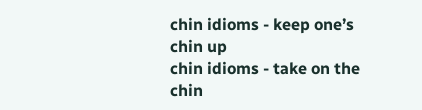chin idioms - keep one’s chin up
chin idioms - take on the chin